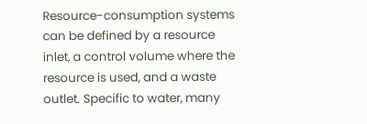Resource-consumption systems can be defined by a resource inlet, a control volume where the resource is used, and a waste outlet. Specific to water, many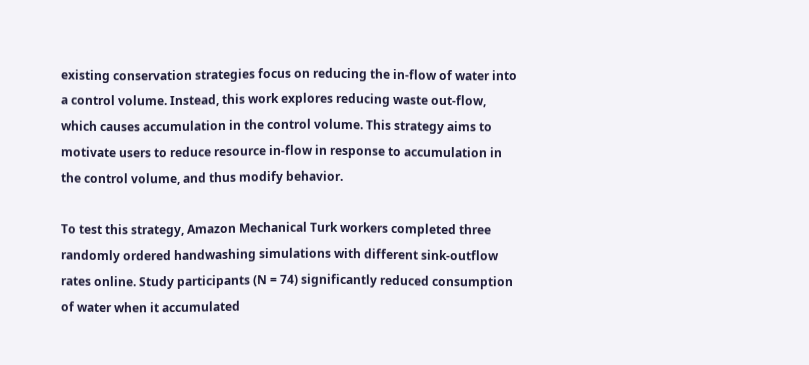existing conservation strategies focus on reducing the in-flow of water into a control volume. Instead, this work explores reducing waste out-flow, which causes accumulation in the control volume. This strategy aims to motivate users to reduce resource in-flow in response to accumulation in the control volume, and thus modify behavior.

To test this strategy, Amazon Mechanical Turk workers completed three randomly ordered handwashing simulations with different sink-outflow rates online. Study participants (N = 74) significantly reduced consumption of water when it accumulated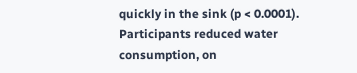quickly in the sink (p < 0.0001). Participants reduced water consumption, on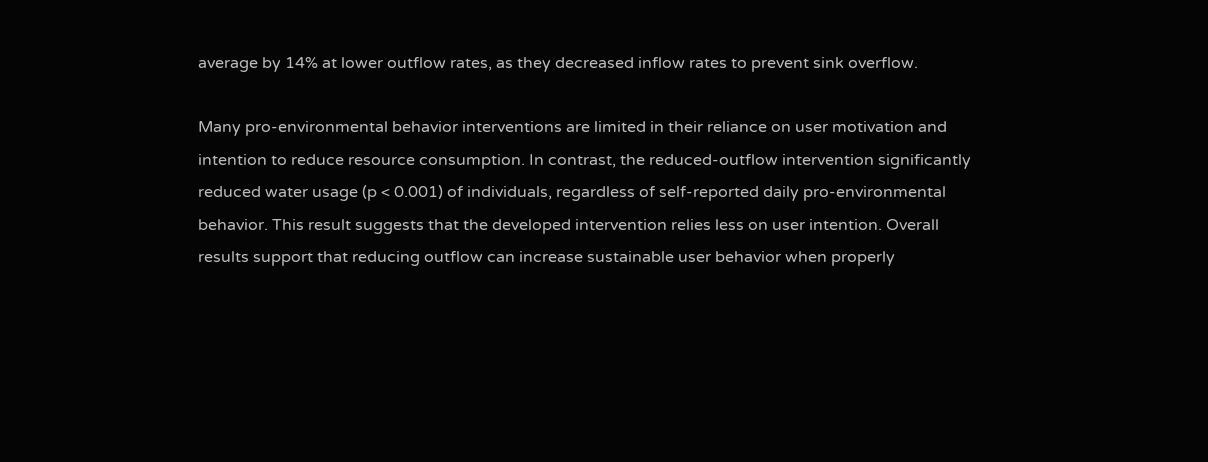average by 14% at lower outflow rates, as they decreased inflow rates to prevent sink overflow.

Many pro-environmental behavior interventions are limited in their reliance on user motivation and intention to reduce resource consumption. In contrast, the reduced-outflow intervention significantly reduced water usage (p < 0.001) of individuals, regardless of self-reported daily pro-environmental behavior. This result suggests that the developed intervention relies less on user intention. Overall results support that reducing outflow can increase sustainable user behavior when properly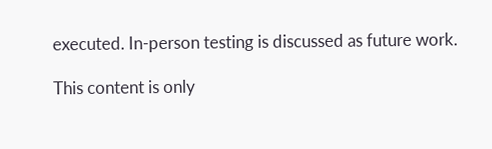executed. In-person testing is discussed as future work.

This content is only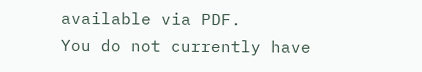available via PDF.
You do not currently have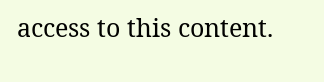access to this content.